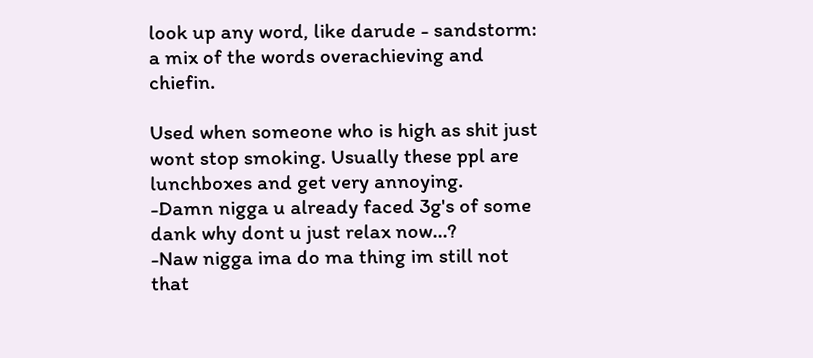look up any word, like darude - sandstorm:
a mix of the words overachieving and chiefin.

Used when someone who is high as shit just wont stop smoking. Usually these ppl are lunchboxes and get very annoying.
-Damn nigga u already faced 3g's of some dank why dont u just relax now...?
-Naw nigga ima do ma thing im still not that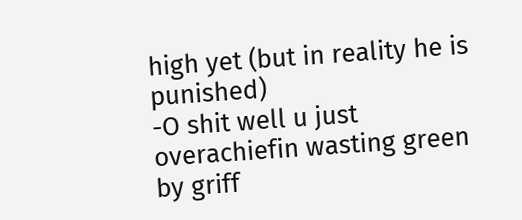high yet (but in reality he is punished)
-O shit well u just overachiefin wasting green
by griff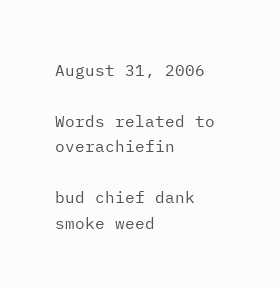August 31, 2006

Words related to overachiefin

bud chief dank smoke weed